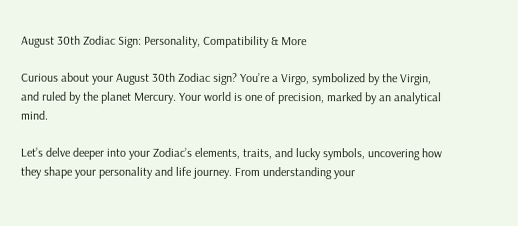August 30th Zodiac Sign: Personality, Compatibility & More

Curious about your August 30th Zodiac sign? You’re a Virgo, symbolized by the Virgin, and ruled by the planet Mercury. Your world is one of precision, marked by an analytical mind.

Let’s delve deeper into your Zodiac’s elements, traits, and lucky symbols, uncovering how they shape your personality and life journey. From understanding your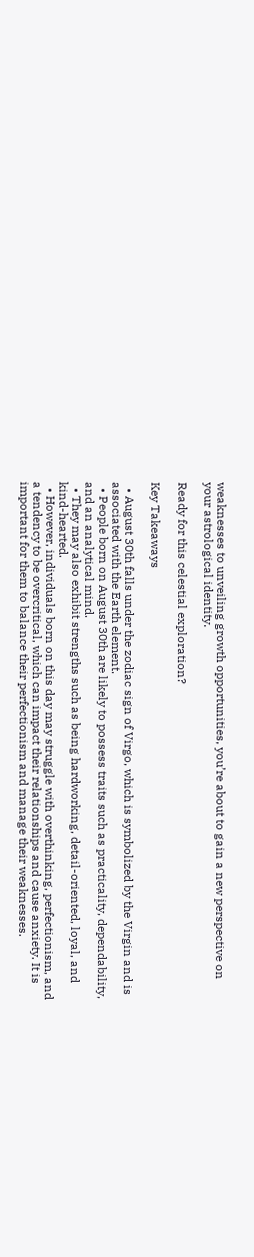weaknesses to unveiling growth opportunities, you’re about to gain a new perspective on your astrological identity.

Ready for this celestial exploration?

Key Takeaways

  • August 30th falls under the zodiac sign of Virgo, which is symbolized by the Virgin and is associated with the Earth element.
  • People born on August 30th are likely to possess traits such as practicality, dependability, and an analytical mind.
  • They may also exhibit strengths such as being hardworking, detail-oriented, loyal, and kind-hearted.
  • However, individuals born on this day may struggle with overthinking, perfectionism, and a tendency to be overcritical, which can impact their relationships and cause anxiety. It is important for them to balance their perfectionism and manage their weaknesses.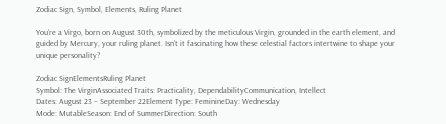Zodiac Sign, Symbol, Elements, Ruling Planet

You’re a Virgo, born on August 30th, symbolized by the meticulous Virgin, grounded in the earth element, and guided by Mercury, your ruling planet. Isn’t it fascinating how these celestial factors intertwine to shape your unique personality?

Zodiac SignElementsRuling Planet
Symbol: The VirginAssociated Traits: Practicality, DependabilityCommunication, Intellect
Dates: August 23 – September 22Element Type: FeminineDay: Wednesday
Mode: MutableSeason: End of SummerDirection: South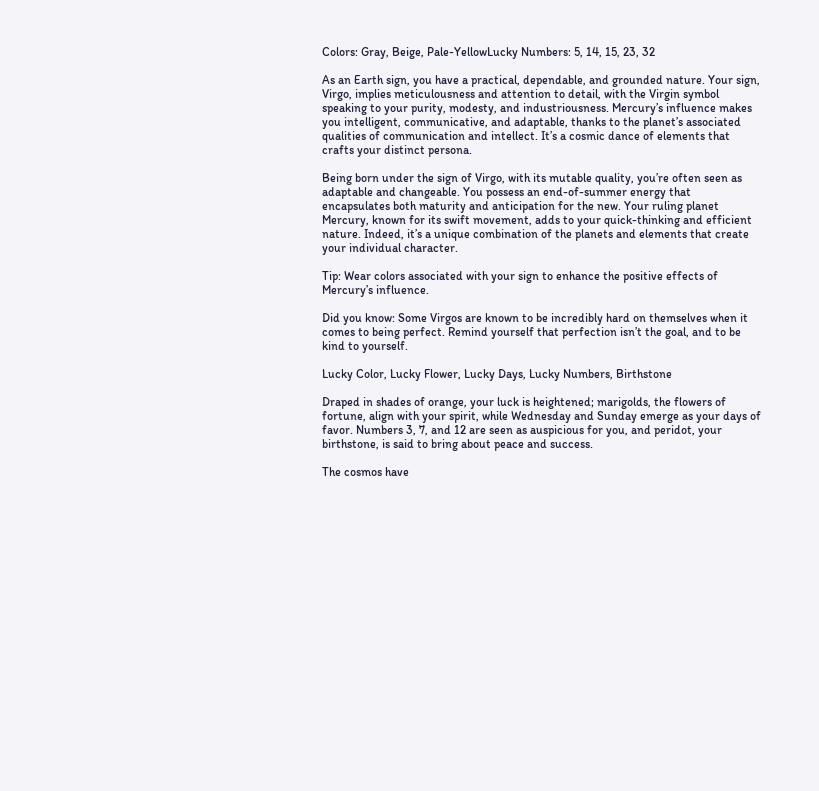Colors: Gray, Beige, Pale-YellowLucky Numbers: 5, 14, 15, 23, 32

As an Earth sign, you have a practical, dependable, and grounded nature. Your sign, Virgo, implies meticulousness and attention to detail, with the Virgin symbol speaking to your purity, modesty, and industriousness. Mercury’s influence makes you intelligent, communicative, and adaptable, thanks to the planet’s associated qualities of communication and intellect. It’s a cosmic dance of elements that crafts your distinct persona.

Being born under the sign of Virgo, with its mutable quality, you’re often seen as adaptable and changeable. You possess an end-of-summer energy that encapsulates both maturity and anticipation for the new. Your ruling planet Mercury, known for its swift movement, adds to your quick-thinking and efficient nature. Indeed, it’s a unique combination of the planets and elements that create your individual character.

Tip: Wear colors associated with your sign to enhance the positive effects of Mercury’s influence.

Did you know: Some Virgos are known to be incredibly hard on themselves when it comes to being perfect. Remind yourself that perfection isn’t the goal, and to be kind to yourself.

Lucky Color, Lucky Flower, Lucky Days, Lucky Numbers, Birthstone

Draped in shades of orange, your luck is heightened; marigolds, the flowers of fortune, align with your spirit, while Wednesday and Sunday emerge as your days of favor. Numbers 3, 7, and 12 are seen as auspicious for you, and peridot, your birthstone, is said to bring about peace and success.

The cosmos have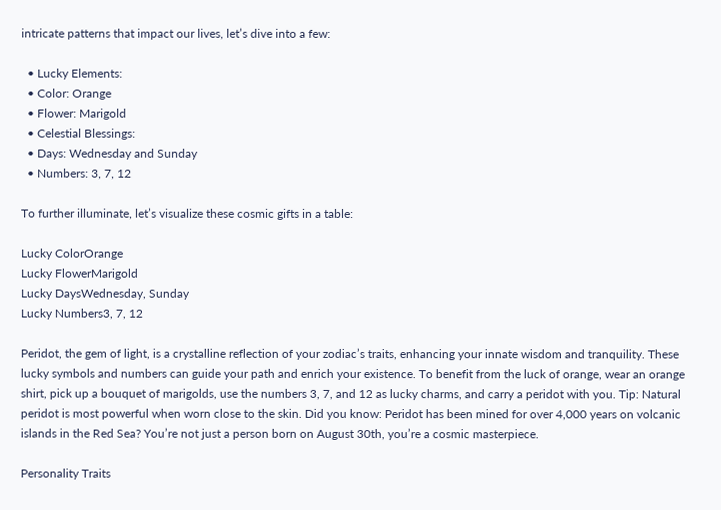intricate patterns that impact our lives, let’s dive into a few:

  • Lucky Elements:
  • Color: Orange
  • Flower: Marigold
  • Celestial Blessings:
  • Days: Wednesday and Sunday
  • Numbers: 3, 7, 12

To further illuminate, let’s visualize these cosmic gifts in a table:

Lucky ColorOrange
Lucky FlowerMarigold
Lucky DaysWednesday, Sunday
Lucky Numbers3, 7, 12

Peridot, the gem of light, is a crystalline reflection of your zodiac’s traits, enhancing your innate wisdom and tranquility. These lucky symbols and numbers can guide your path and enrich your existence. To benefit from the luck of orange, wear an orange shirt, pick up a bouquet of marigolds, use the numbers 3, 7, and 12 as lucky charms, and carry a peridot with you. Tip: Natural peridot is most powerful when worn close to the skin. Did you know: Peridot has been mined for over 4,000 years on volcanic islands in the Red Sea? You’re not just a person born on August 30th, you’re a cosmic masterpiece.

Personality Traits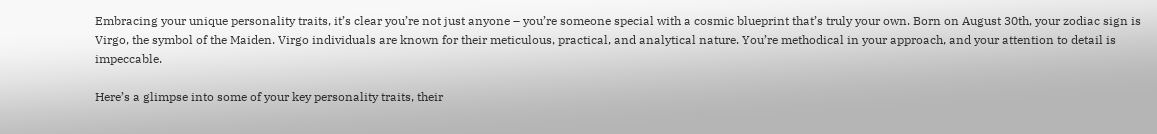Embracing your unique personality traits, it’s clear you’re not just anyone – you’re someone special with a cosmic blueprint that’s truly your own. Born on August 30th, your zodiac sign is Virgo, the symbol of the Maiden. Virgo individuals are known for their meticulous, practical, and analytical nature. You’re methodical in your approach, and your attention to detail is impeccable.

Here’s a glimpse into some of your key personality traits, their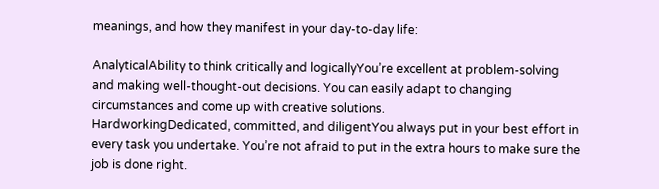meanings, and how they manifest in your day-to-day life:

AnalyticalAbility to think critically and logicallyYou’re excellent at problem-solving and making well-thought-out decisions. You can easily adapt to changing circumstances and come up with creative solutions.
HardworkingDedicated, committed, and diligentYou always put in your best effort in every task you undertake. You’re not afraid to put in the extra hours to make sure the job is done right.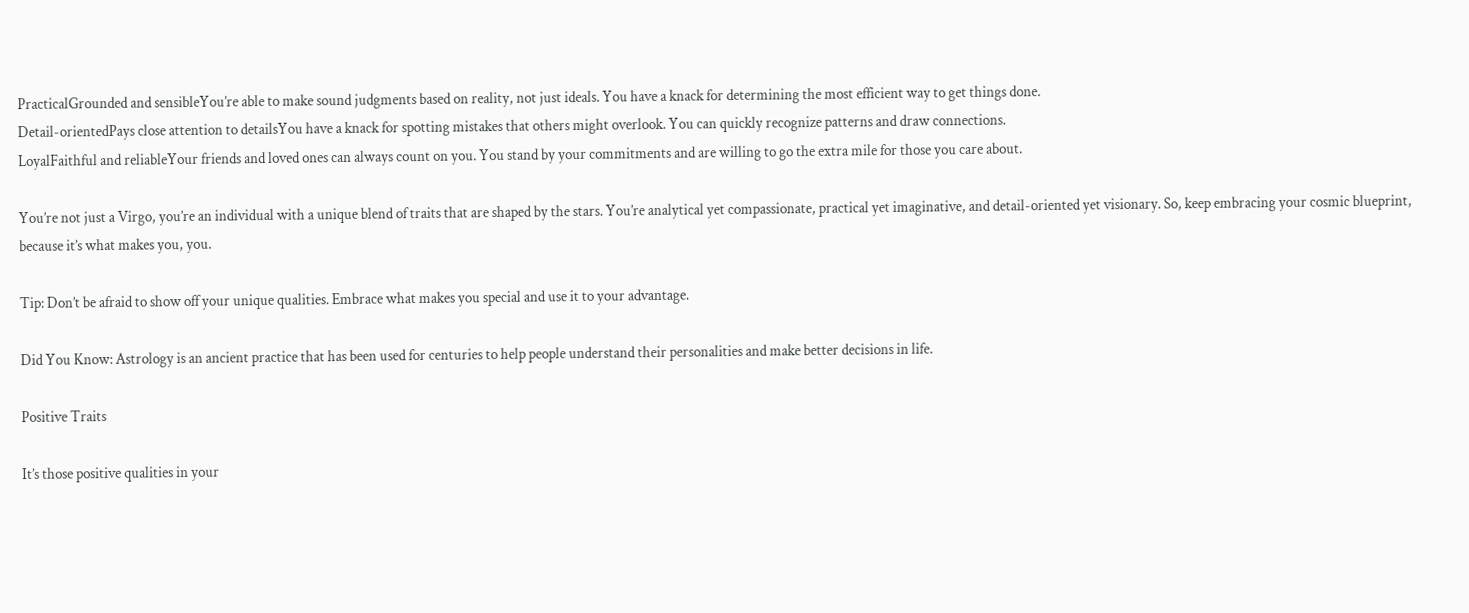PracticalGrounded and sensibleYou’re able to make sound judgments based on reality, not just ideals. You have a knack for determining the most efficient way to get things done.
Detail-orientedPays close attention to detailsYou have a knack for spotting mistakes that others might overlook. You can quickly recognize patterns and draw connections.
LoyalFaithful and reliableYour friends and loved ones can always count on you. You stand by your commitments and are willing to go the extra mile for those you care about.

You’re not just a Virgo, you’re an individual with a unique blend of traits that are shaped by the stars. You’re analytical yet compassionate, practical yet imaginative, and detail-oriented yet visionary. So, keep embracing your cosmic blueprint, because it’s what makes you, you.

Tip: Don’t be afraid to show off your unique qualities. Embrace what makes you special and use it to your advantage.

Did You Know: Astrology is an ancient practice that has been used for centuries to help people understand their personalities and make better decisions in life.

Positive Traits

It’s those positive qualities in your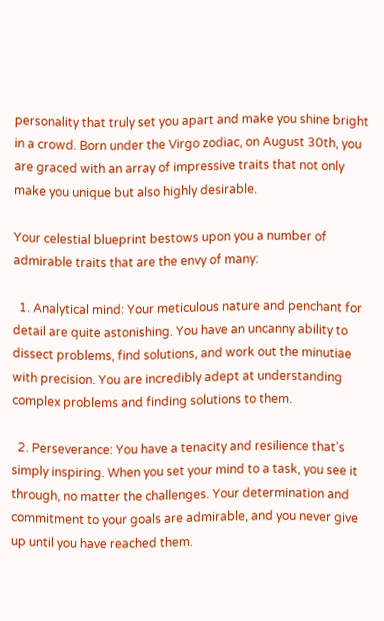personality that truly set you apart and make you shine bright in a crowd. Born under the Virgo zodiac, on August 30th, you are graced with an array of impressive traits that not only make you unique but also highly desirable.

Your celestial blueprint bestows upon you a number of admirable traits that are the envy of many:

  1. Analytical mind: Your meticulous nature and penchant for detail are quite astonishing. You have an uncanny ability to dissect problems, find solutions, and work out the minutiae with precision. You are incredibly adept at understanding complex problems and finding solutions to them.

  2. Perseverance: You have a tenacity and resilience that’s simply inspiring. When you set your mind to a task, you see it through, no matter the challenges. Your determination and commitment to your goals are admirable, and you never give up until you have reached them.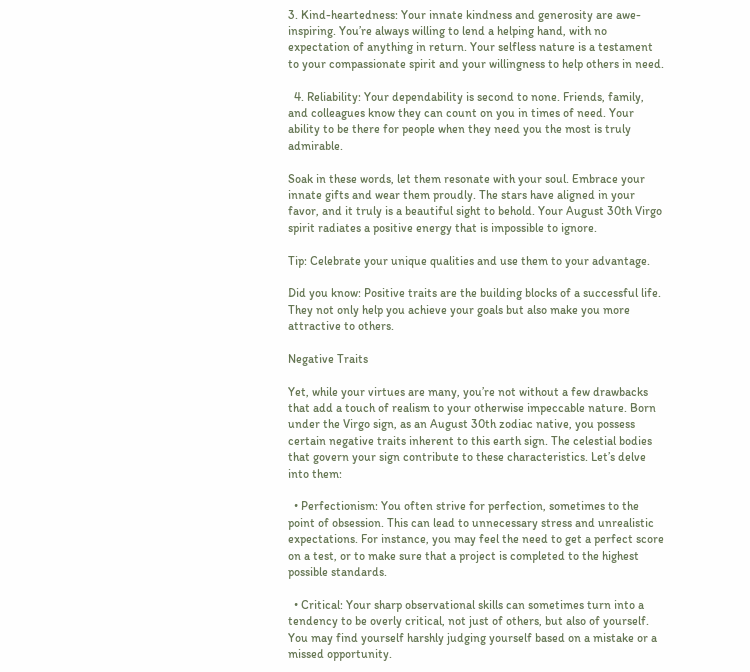3. Kind-heartedness: Your innate kindness and generosity are awe-inspiring. You’re always willing to lend a helping hand, with no expectation of anything in return. Your selfless nature is a testament to your compassionate spirit and your willingness to help others in need.

  4. Reliability: Your dependability is second to none. Friends, family, and colleagues know they can count on you in times of need. Your ability to be there for people when they need you the most is truly admirable.

Soak in these words, let them resonate with your soul. Embrace your innate gifts and wear them proudly. The stars have aligned in your favor, and it truly is a beautiful sight to behold. Your August 30th Virgo spirit radiates a positive energy that is impossible to ignore.

Tip: Celebrate your unique qualities and use them to your advantage.

Did you know: Positive traits are the building blocks of a successful life. They not only help you achieve your goals but also make you more attractive to others.

Negative Traits

Yet, while your virtues are many, you’re not without a few drawbacks that add a touch of realism to your otherwise impeccable nature. Born under the Virgo sign, as an August 30th zodiac native, you possess certain negative traits inherent to this earth sign. The celestial bodies that govern your sign contribute to these characteristics. Let’s delve into them:

  • Perfectionism: You often strive for perfection, sometimes to the point of obsession. This can lead to unnecessary stress and unrealistic expectations. For instance, you may feel the need to get a perfect score on a test, or to make sure that a project is completed to the highest possible standards.

  • Critical: Your sharp observational skills can sometimes turn into a tendency to be overly critical, not just of others, but also of yourself. You may find yourself harshly judging yourself based on a mistake or a missed opportunity.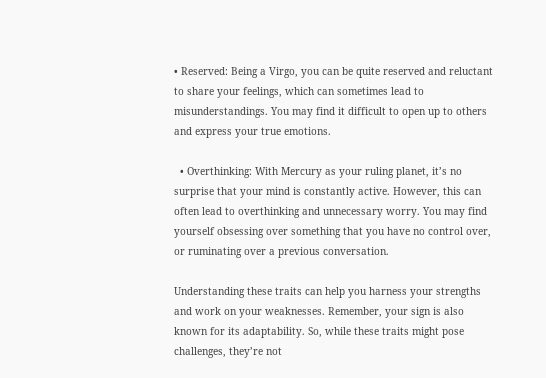• Reserved: Being a Virgo, you can be quite reserved and reluctant to share your feelings, which can sometimes lead to misunderstandings. You may find it difficult to open up to others and express your true emotions.

  • Overthinking: With Mercury as your ruling planet, it’s no surprise that your mind is constantly active. However, this can often lead to overthinking and unnecessary worry. You may find yourself obsessing over something that you have no control over, or ruminating over a previous conversation.

Understanding these traits can help you harness your strengths and work on your weaknesses. Remember, your sign is also known for its adaptability. So, while these traits might pose challenges, they’re not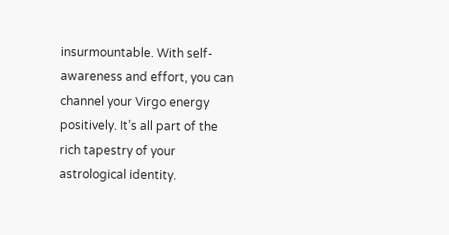insurmountable. With self-awareness and effort, you can channel your Virgo energy positively. It’s all part of the rich tapestry of your astrological identity.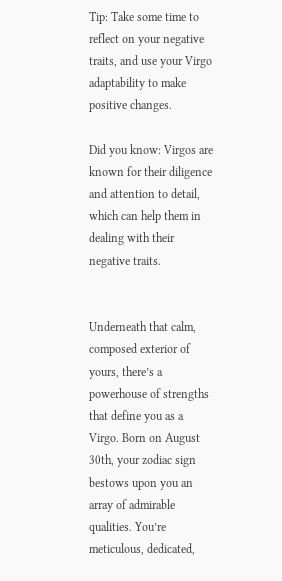Tip: Take some time to reflect on your negative traits, and use your Virgo adaptability to make positive changes.

Did you know: Virgos are known for their diligence and attention to detail, which can help them in dealing with their negative traits.


Underneath that calm, composed exterior of yours, there’s a powerhouse of strengths that define you as a Virgo. Born on August 30th, your zodiac sign bestows upon you an array of admirable qualities. You’re meticulous, dedicated,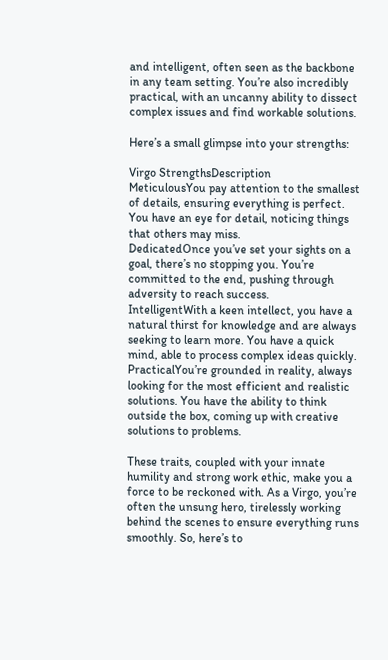and intelligent, often seen as the backbone in any team setting. You’re also incredibly practical, with an uncanny ability to dissect complex issues and find workable solutions.

Here’s a small glimpse into your strengths:

Virgo StrengthsDescription
MeticulousYou pay attention to the smallest of details, ensuring everything is perfect. You have an eye for detail, noticing things that others may miss.
DedicatedOnce you’ve set your sights on a goal, there’s no stopping you. You’re committed to the end, pushing through adversity to reach success.
IntelligentWith a keen intellect, you have a natural thirst for knowledge and are always seeking to learn more. You have a quick mind, able to process complex ideas quickly.
PracticalYou’re grounded in reality, always looking for the most efficient and realistic solutions. You have the ability to think outside the box, coming up with creative solutions to problems.

These traits, coupled with your innate humility and strong work ethic, make you a force to be reckoned with. As a Virgo, you’re often the unsung hero, tirelessly working behind the scenes to ensure everything runs smoothly. So, here’s to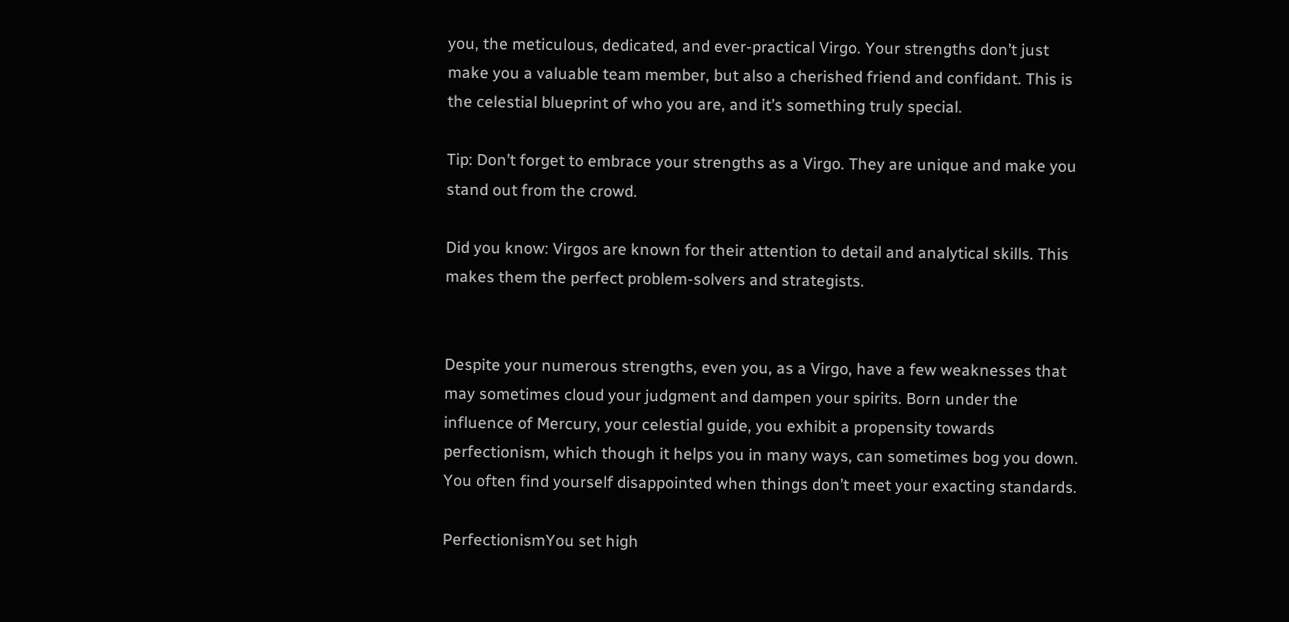you, the meticulous, dedicated, and ever-practical Virgo. Your strengths don’t just make you a valuable team member, but also a cherished friend and confidant. This is the celestial blueprint of who you are, and it’s something truly special.

Tip: Don’t forget to embrace your strengths as a Virgo. They are unique and make you stand out from the crowd.

Did you know: Virgos are known for their attention to detail and analytical skills. This makes them the perfect problem-solvers and strategists.


Despite your numerous strengths, even you, as a Virgo, have a few weaknesses that may sometimes cloud your judgment and dampen your spirits. Born under the influence of Mercury, your celestial guide, you exhibit a propensity towards perfectionism, which though it helps you in many ways, can sometimes bog you down. You often find yourself disappointed when things don’t meet your exacting standards.

PerfectionismYou set high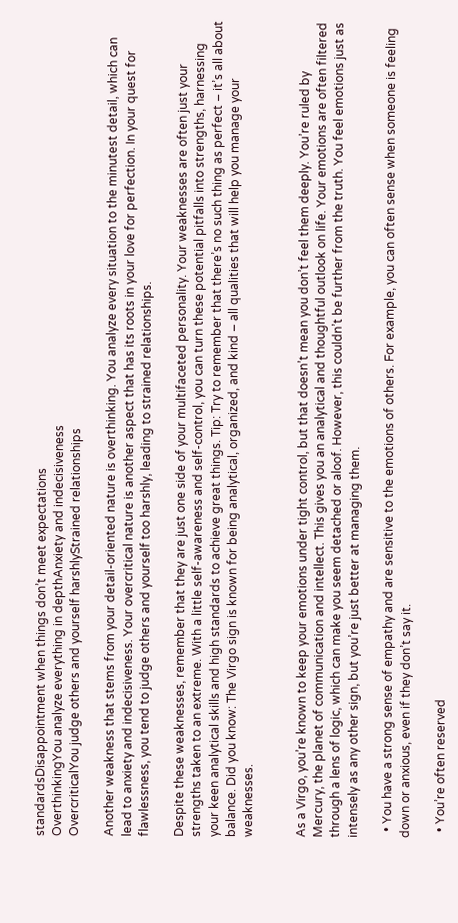standardsDisappointment when things don’t meet expectations
OverthinkingYou analyze everything in depthAnxiety and indecisiveness
OvercriticalYou judge others and yourself harshlyStrained relationships

Another weakness that stems from your detail-oriented nature is overthinking. You analyze every situation to the minutest detail, which can lead to anxiety and indecisiveness. Your overcritical nature is another aspect that has its roots in your love for perfection. In your quest for flawlessness, you tend to judge others and yourself too harshly, leading to strained relationships.

Despite these weaknesses, remember that they are just one side of your multifaceted personality. Your weaknesses are often just your strengths taken to an extreme. With a little self-awareness and self-control, you can turn these potential pitfalls into strengths, harnessing your keen analytical skills and high standards to achieve great things. Tip: Try to remember that there’s no such thing as perfect – it’s all about balance. Did you know: The Virgo sign is known for being analytical, organized, and kind – all qualities that will help you manage your weaknesses.


As a Virgo, you’re known to keep your emotions under tight control, but that doesn’t mean you don’t feel them deeply. You’re ruled by Mercury, the planet of communication and intellect. This gives you an analytical and thoughtful outlook on life. Your emotions are often filtered through a lens of logic, which can make you seem detached or aloof. However, this couldn’t be further from the truth. You feel emotions just as intensely as any other sign, but you’re just better at managing them.

  • You have a strong sense of empathy and are sensitive to the emotions of others. For example, you can often sense when someone is feeling down or anxious, even if they don’t say it.

  • You’re often reserved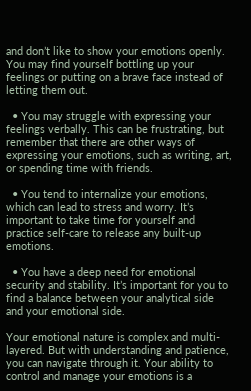and don’t like to show your emotions openly. You may find yourself bottling up your feelings or putting on a brave face instead of letting them out.

  • You may struggle with expressing your feelings verbally. This can be frustrating, but remember that there are other ways of expressing your emotions, such as writing, art, or spending time with friends.

  • You tend to internalize your emotions, which can lead to stress and worry. It’s important to take time for yourself and practice self-care to release any built-up emotions.

  • You have a deep need for emotional security and stability. It’s important for you to find a balance between your analytical side and your emotional side.

Your emotional nature is complex and multi-layered. But with understanding and patience, you can navigate through it. Your ability to control and manage your emotions is a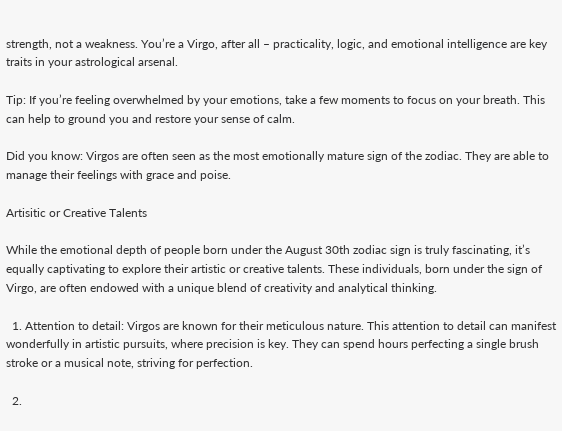strength, not a weakness. You’re a Virgo, after all – practicality, logic, and emotional intelligence are key traits in your astrological arsenal.

Tip: If you’re feeling overwhelmed by your emotions, take a few moments to focus on your breath. This can help to ground you and restore your sense of calm.

Did you know: Virgos are often seen as the most emotionally mature sign of the zodiac. They are able to manage their feelings with grace and poise.

Artisitic or Creative Talents

While the emotional depth of people born under the August 30th zodiac sign is truly fascinating, it’s equally captivating to explore their artistic or creative talents. These individuals, born under the sign of Virgo, are often endowed with a unique blend of creativity and analytical thinking.

  1. Attention to detail: Virgos are known for their meticulous nature. This attention to detail can manifest wonderfully in artistic pursuits, where precision is key. They can spend hours perfecting a single brush stroke or a musical note, striving for perfection.

  2.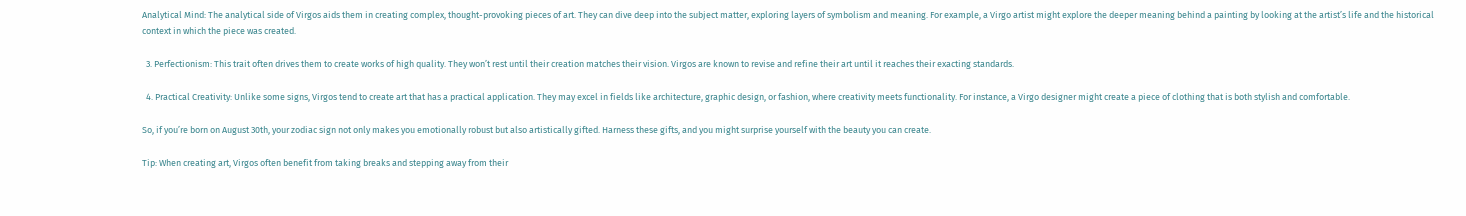Analytical Mind: The analytical side of Virgos aids them in creating complex, thought-provoking pieces of art. They can dive deep into the subject matter, exploring layers of symbolism and meaning. For example, a Virgo artist might explore the deeper meaning behind a painting by looking at the artist’s life and the historical context in which the piece was created.

  3. Perfectionism: This trait often drives them to create works of high quality. They won’t rest until their creation matches their vision. Virgos are known to revise and refine their art until it reaches their exacting standards.

  4. Practical Creativity: Unlike some signs, Virgos tend to create art that has a practical application. They may excel in fields like architecture, graphic design, or fashion, where creativity meets functionality. For instance, a Virgo designer might create a piece of clothing that is both stylish and comfortable.

So, if you’re born on August 30th, your zodiac sign not only makes you emotionally robust but also artistically gifted. Harness these gifts, and you might surprise yourself with the beauty you can create.

Tip: When creating art, Virgos often benefit from taking breaks and stepping away from their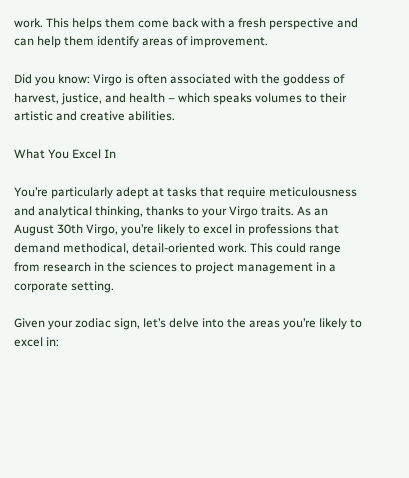work. This helps them come back with a fresh perspective and can help them identify areas of improvement.

Did you know: Virgo is often associated with the goddess of harvest, justice, and health – which speaks volumes to their artistic and creative abilities.

What You Excel In

You’re particularly adept at tasks that require meticulousness and analytical thinking, thanks to your Virgo traits. As an August 30th Virgo, you’re likely to excel in professions that demand methodical, detail-oriented work. This could range from research in the sciences to project management in a corporate setting.

Given your zodiac sign, let’s delve into the areas you’re likely to excel in: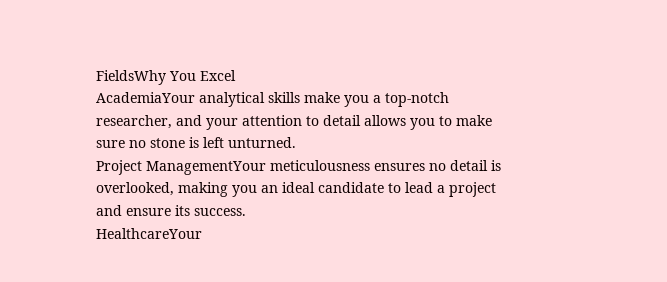FieldsWhy You Excel
AcademiaYour analytical skills make you a top-notch researcher, and your attention to detail allows you to make sure no stone is left unturned.
Project ManagementYour meticulousness ensures no detail is overlooked, making you an ideal candidate to lead a project and ensure its success.
HealthcareYour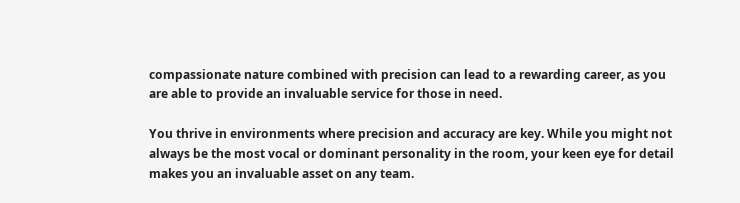compassionate nature combined with precision can lead to a rewarding career, as you are able to provide an invaluable service for those in need.

You thrive in environments where precision and accuracy are key. While you might not always be the most vocal or dominant personality in the room, your keen eye for detail makes you an invaluable asset on any team.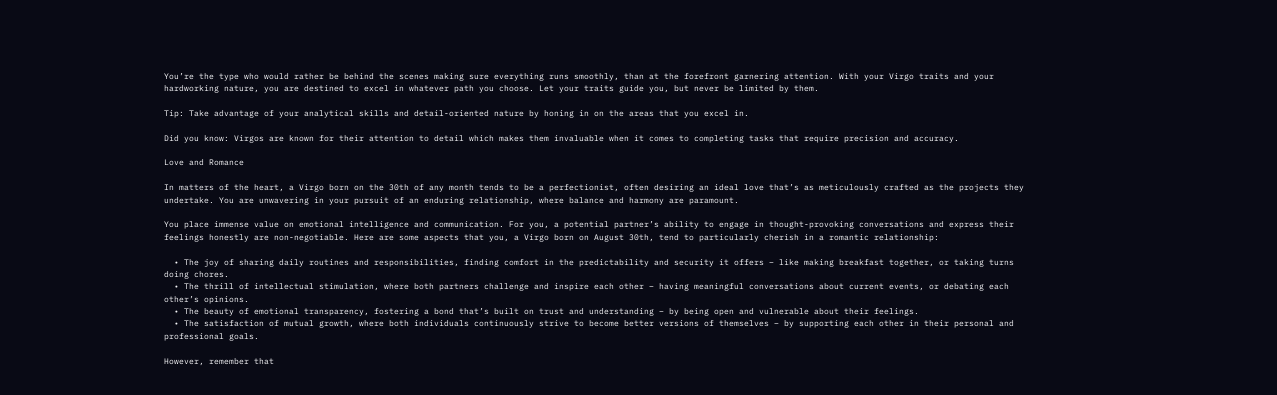You’re the type who would rather be behind the scenes making sure everything runs smoothly, than at the forefront garnering attention. With your Virgo traits and your hardworking nature, you are destined to excel in whatever path you choose. Let your traits guide you, but never be limited by them.

Tip: Take advantage of your analytical skills and detail-oriented nature by honing in on the areas that you excel in.

Did you know: Virgos are known for their attention to detail which makes them invaluable when it comes to completing tasks that require precision and accuracy.

Love and Romance

In matters of the heart, a Virgo born on the 30th of any month tends to be a perfectionist, often desiring an ideal love that’s as meticulously crafted as the projects they undertake. You are unwavering in your pursuit of an enduring relationship, where balance and harmony are paramount.

You place immense value on emotional intelligence and communication. For you, a potential partner’s ability to engage in thought-provoking conversations and express their feelings honestly are non-negotiable. Here are some aspects that you, a Virgo born on August 30th, tend to particularly cherish in a romantic relationship:

  • The joy of sharing daily routines and responsibilities, finding comfort in the predictability and security it offers – like making breakfast together, or taking turns doing chores.
  • The thrill of intellectual stimulation, where both partners challenge and inspire each other – having meaningful conversations about current events, or debating each other’s opinions.
  • The beauty of emotional transparency, fostering a bond that’s built on trust and understanding – by being open and vulnerable about their feelings.
  • The satisfaction of mutual growth, where both individuals continuously strive to become better versions of themselves – by supporting each other in their personal and professional goals.

However, remember that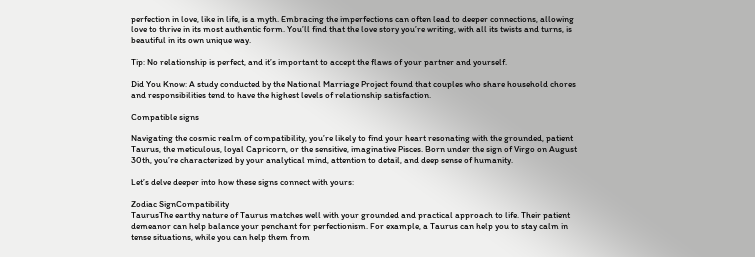perfection in love, like in life, is a myth. Embracing the imperfections can often lead to deeper connections, allowing love to thrive in its most authentic form. You’ll find that the love story you’re writing, with all its twists and turns, is beautiful in its own unique way.

Tip: No relationship is perfect, and it’s important to accept the flaws of your partner and yourself.

Did You Know: A study conducted by the National Marriage Project found that couples who share household chores and responsibilities tend to have the highest levels of relationship satisfaction.

Compatible signs

Navigating the cosmic realm of compatibility, you’re likely to find your heart resonating with the grounded, patient Taurus, the meticulous, loyal Capricorn, or the sensitive, imaginative Pisces. Born under the sign of Virgo on August 30th, you’re characterized by your analytical mind, attention to detail, and deep sense of humanity.

Let’s delve deeper into how these signs connect with yours:

Zodiac SignCompatibility
TaurusThe earthy nature of Taurus matches well with your grounded and practical approach to life. Their patient demeanor can help balance your penchant for perfectionism. For example, a Taurus can help you to stay calm in tense situations, while you can help them from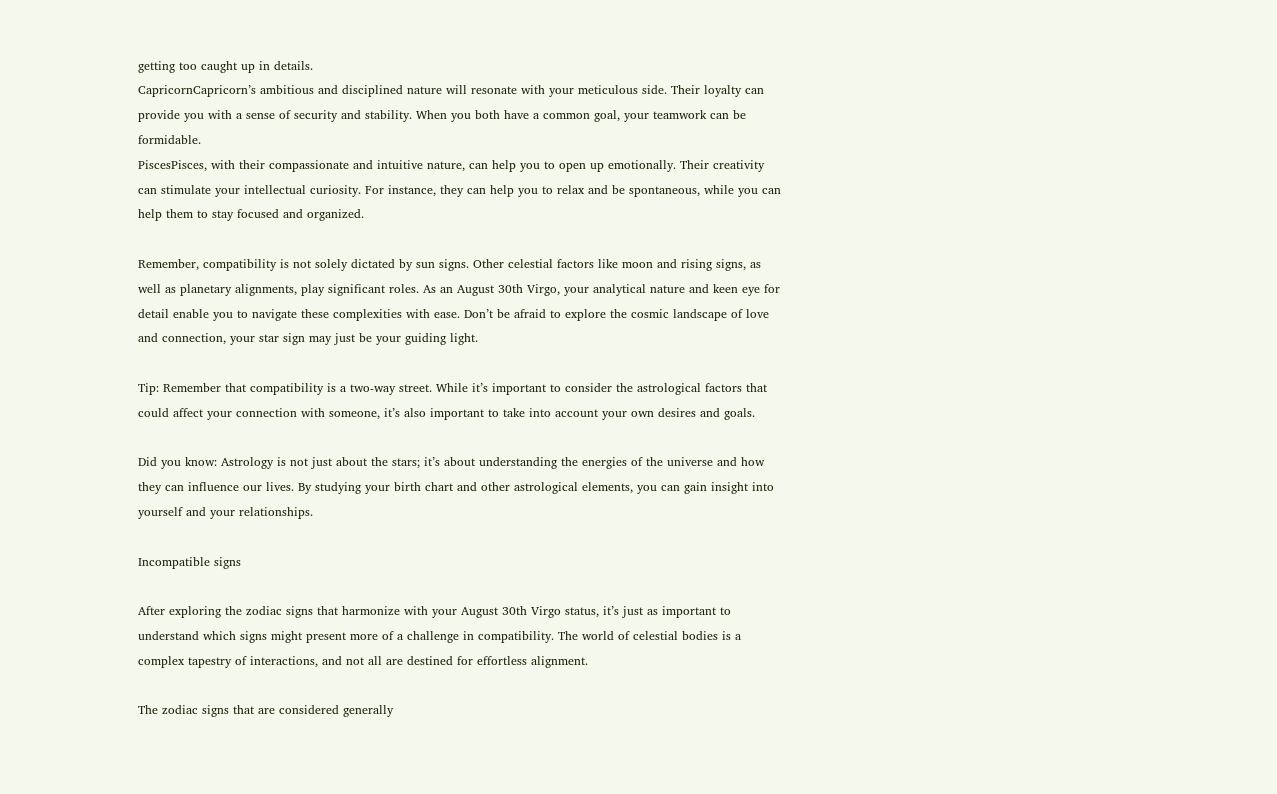getting too caught up in details.
CapricornCapricorn’s ambitious and disciplined nature will resonate with your meticulous side. Their loyalty can provide you with a sense of security and stability. When you both have a common goal, your teamwork can be formidable.
PiscesPisces, with their compassionate and intuitive nature, can help you to open up emotionally. Their creativity can stimulate your intellectual curiosity. For instance, they can help you to relax and be spontaneous, while you can help them to stay focused and organized.

Remember, compatibility is not solely dictated by sun signs. Other celestial factors like moon and rising signs, as well as planetary alignments, play significant roles. As an August 30th Virgo, your analytical nature and keen eye for detail enable you to navigate these complexities with ease. Don’t be afraid to explore the cosmic landscape of love and connection, your star sign may just be your guiding light.

Tip: Remember that compatibility is a two-way street. While it’s important to consider the astrological factors that could affect your connection with someone, it’s also important to take into account your own desires and goals.

Did you know: Astrology is not just about the stars; it’s about understanding the energies of the universe and how they can influence our lives. By studying your birth chart and other astrological elements, you can gain insight into yourself and your relationships.

Incompatible signs

After exploring the zodiac signs that harmonize with your August 30th Virgo status, it’s just as important to understand which signs might present more of a challenge in compatibility. The world of celestial bodies is a complex tapestry of interactions, and not all are destined for effortless alignment.

The zodiac signs that are considered generally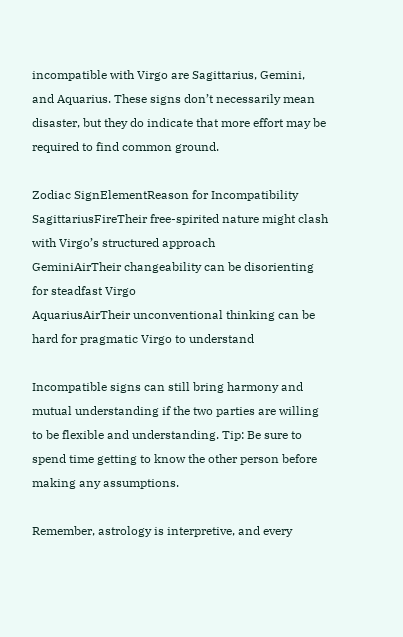incompatible with Virgo are Sagittarius, Gemini, and Aquarius. These signs don’t necessarily mean disaster, but they do indicate that more effort may be required to find common ground.

Zodiac SignElementReason for Incompatibility
SagittariusFireTheir free-spirited nature might clash with Virgo’s structured approach
GeminiAirTheir changeability can be disorienting for steadfast Virgo
AquariusAirTheir unconventional thinking can be hard for pragmatic Virgo to understand

Incompatible signs can still bring harmony and mutual understanding if the two parties are willing to be flexible and understanding. Tip: Be sure to spend time getting to know the other person before making any assumptions.

Remember, astrology is interpretive, and every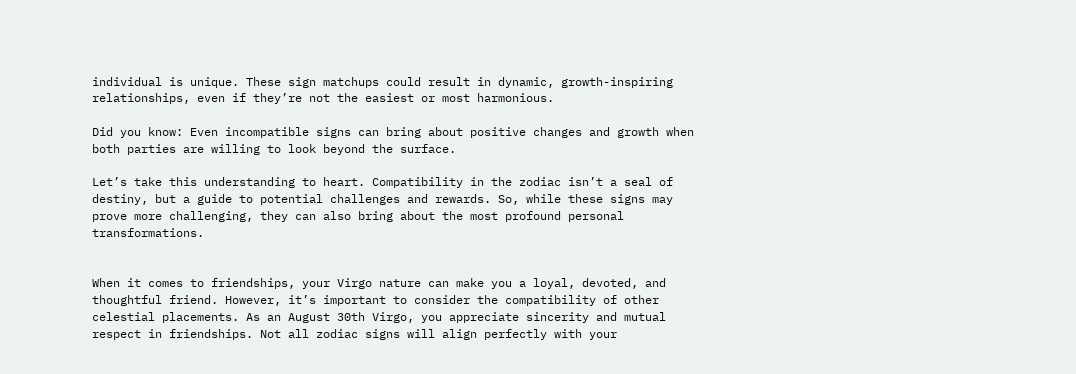individual is unique. These sign matchups could result in dynamic, growth-inspiring relationships, even if they’re not the easiest or most harmonious.

Did you know: Even incompatible signs can bring about positive changes and growth when both parties are willing to look beyond the surface.

Let’s take this understanding to heart. Compatibility in the zodiac isn’t a seal of destiny, but a guide to potential challenges and rewards. So, while these signs may prove more challenging, they can also bring about the most profound personal transformations.


When it comes to friendships, your Virgo nature can make you a loyal, devoted, and thoughtful friend. However, it’s important to consider the compatibility of other celestial placements. As an August 30th Virgo, you appreciate sincerity and mutual respect in friendships. Not all zodiac signs will align perfectly with your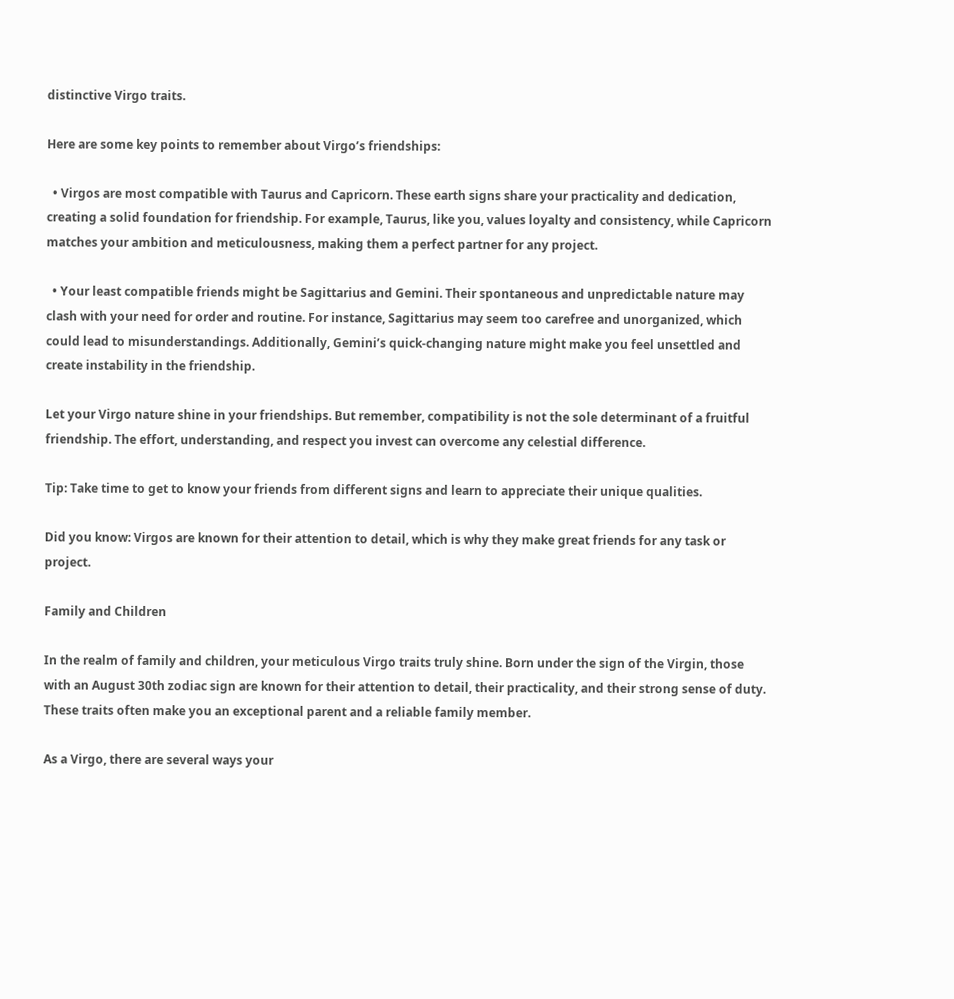distinctive Virgo traits.

Here are some key points to remember about Virgo’s friendships:

  • Virgos are most compatible with Taurus and Capricorn. These earth signs share your practicality and dedication, creating a solid foundation for friendship. For example, Taurus, like you, values loyalty and consistency, while Capricorn matches your ambition and meticulousness, making them a perfect partner for any project.

  • Your least compatible friends might be Sagittarius and Gemini. Their spontaneous and unpredictable nature may clash with your need for order and routine. For instance, Sagittarius may seem too carefree and unorganized, which could lead to misunderstandings. Additionally, Gemini’s quick-changing nature might make you feel unsettled and create instability in the friendship.

Let your Virgo nature shine in your friendships. But remember, compatibility is not the sole determinant of a fruitful friendship. The effort, understanding, and respect you invest can overcome any celestial difference.

Tip: Take time to get to know your friends from different signs and learn to appreciate their unique qualities.

Did you know: Virgos are known for their attention to detail, which is why they make great friends for any task or project.

Family and Children

In the realm of family and children, your meticulous Virgo traits truly shine. Born under the sign of the Virgin, those with an August 30th zodiac sign are known for their attention to detail, their practicality, and their strong sense of duty. These traits often make you an exceptional parent and a reliable family member.

As a Virgo, there are several ways your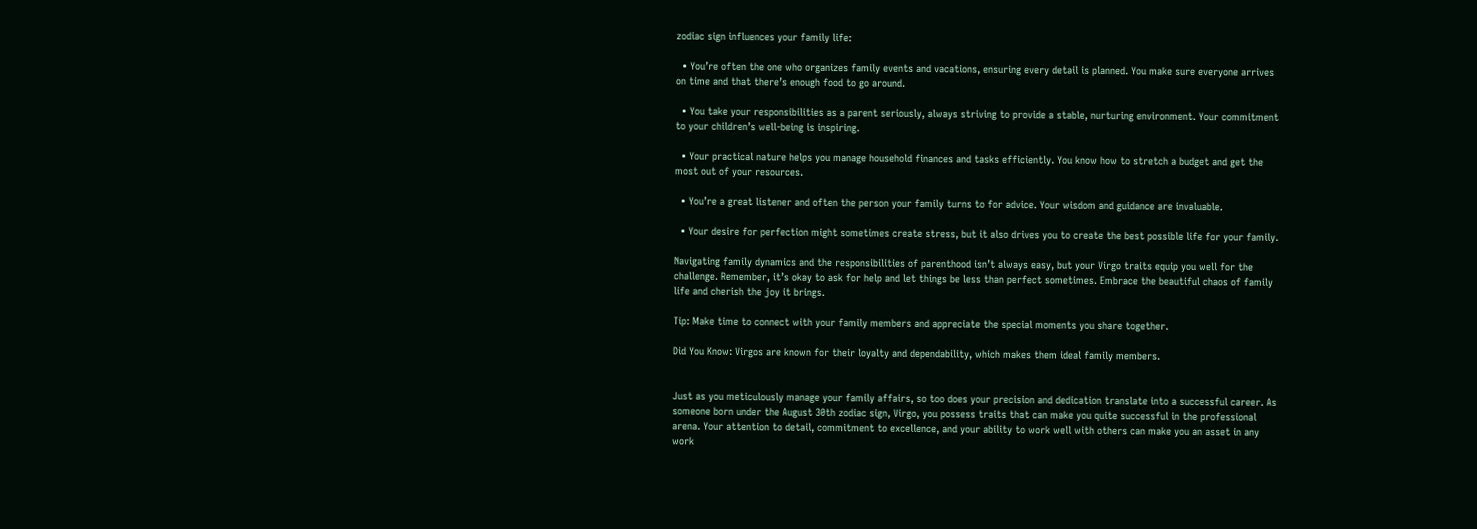zodiac sign influences your family life:

  • You’re often the one who organizes family events and vacations, ensuring every detail is planned. You make sure everyone arrives on time and that there’s enough food to go around.

  • You take your responsibilities as a parent seriously, always striving to provide a stable, nurturing environment. Your commitment to your children’s well-being is inspiring.

  • Your practical nature helps you manage household finances and tasks efficiently. You know how to stretch a budget and get the most out of your resources.

  • You’re a great listener and often the person your family turns to for advice. Your wisdom and guidance are invaluable.

  • Your desire for perfection might sometimes create stress, but it also drives you to create the best possible life for your family.

Navigating family dynamics and the responsibilities of parenthood isn’t always easy, but your Virgo traits equip you well for the challenge. Remember, it’s okay to ask for help and let things be less than perfect sometimes. Embrace the beautiful chaos of family life and cherish the joy it brings.

Tip: Make time to connect with your family members and appreciate the special moments you share together.

Did You Know: Virgos are known for their loyalty and dependability, which makes them ideal family members.


Just as you meticulously manage your family affairs, so too does your precision and dedication translate into a successful career. As someone born under the August 30th zodiac sign, Virgo, you possess traits that can make you quite successful in the professional arena. Your attention to detail, commitment to excellence, and your ability to work well with others can make you an asset in any work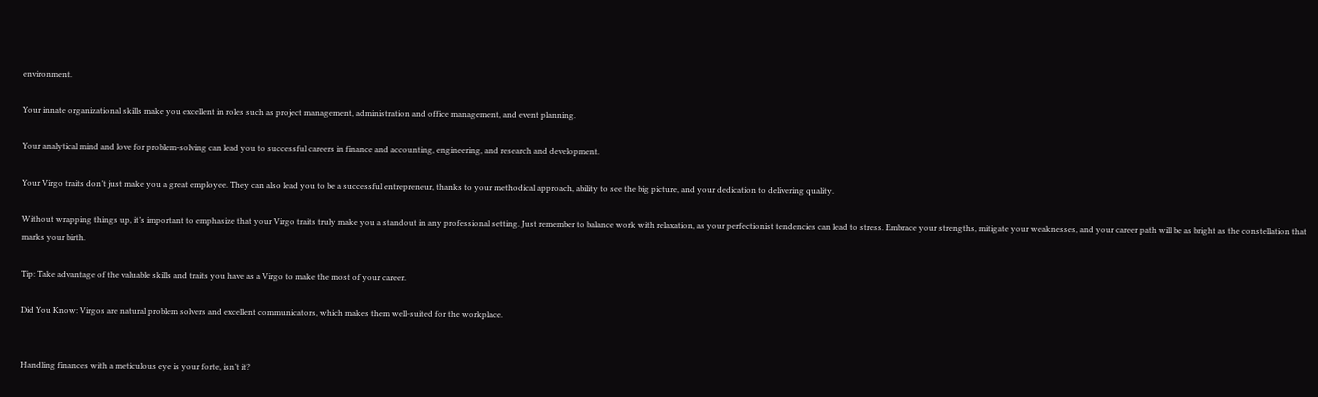environment.

Your innate organizational skills make you excellent in roles such as project management, administration and office management, and event planning.

Your analytical mind and love for problem-solving can lead you to successful careers in finance and accounting, engineering, and research and development.

Your Virgo traits don’t just make you a great employee. They can also lead you to be a successful entrepreneur, thanks to your methodical approach, ability to see the big picture, and your dedication to delivering quality.

Without wrapping things up, it’s important to emphasize that your Virgo traits truly make you a standout in any professional setting. Just remember to balance work with relaxation, as your perfectionist tendencies can lead to stress. Embrace your strengths, mitigate your weaknesses, and your career path will be as bright as the constellation that marks your birth.

Tip: Take advantage of the valuable skills and traits you have as a Virgo to make the most of your career.

Did You Know: Virgos are natural problem solvers and excellent communicators, which makes them well-suited for the workplace.


Handling finances with a meticulous eye is your forte, isn’t it?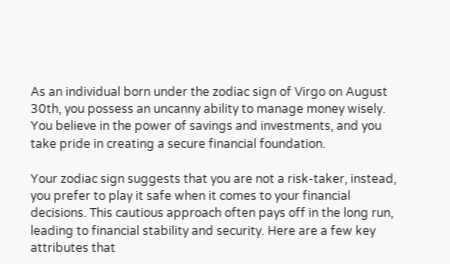As an individual born under the zodiac sign of Virgo on August 30th, you possess an uncanny ability to manage money wisely. You believe in the power of savings and investments, and you take pride in creating a secure financial foundation.

Your zodiac sign suggests that you are not a risk-taker, instead, you prefer to play it safe when it comes to your financial decisions. This cautious approach often pays off in the long run, leading to financial stability and security. Here are a few key attributes that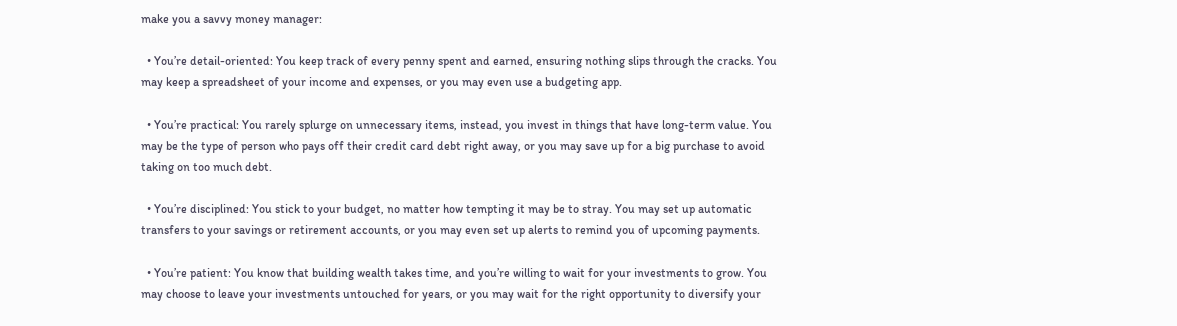make you a savvy money manager:

  • You’re detail-oriented: You keep track of every penny spent and earned, ensuring nothing slips through the cracks. You may keep a spreadsheet of your income and expenses, or you may even use a budgeting app.

  • You’re practical: You rarely splurge on unnecessary items, instead, you invest in things that have long-term value. You may be the type of person who pays off their credit card debt right away, or you may save up for a big purchase to avoid taking on too much debt.

  • You’re disciplined: You stick to your budget, no matter how tempting it may be to stray. You may set up automatic transfers to your savings or retirement accounts, or you may even set up alerts to remind you of upcoming payments.

  • You’re patient: You know that building wealth takes time, and you’re willing to wait for your investments to grow. You may choose to leave your investments untouched for years, or you may wait for the right opportunity to diversify your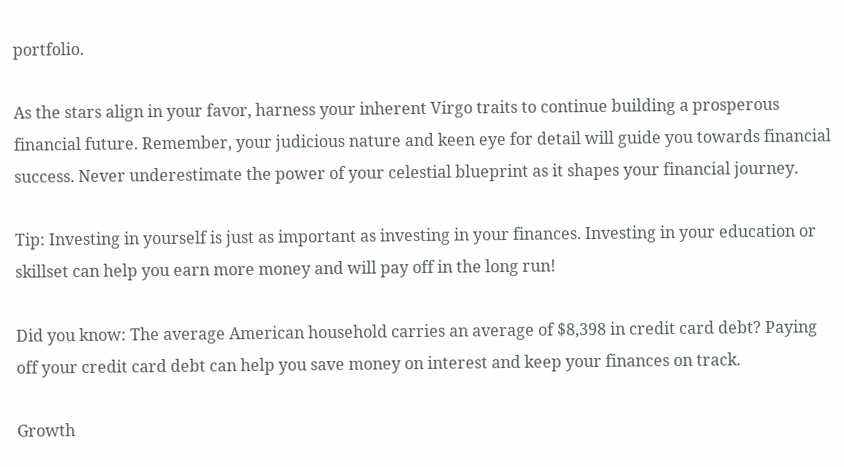portfolio.

As the stars align in your favor, harness your inherent Virgo traits to continue building a prosperous financial future. Remember, your judicious nature and keen eye for detail will guide you towards financial success. Never underestimate the power of your celestial blueprint as it shapes your financial journey.

Tip: Investing in yourself is just as important as investing in your finances. Investing in your education or skillset can help you earn more money and will pay off in the long run!

Did you know: The average American household carries an average of $8,398 in credit card debt? Paying off your credit card debt can help you save money on interest and keep your finances on track.

Growth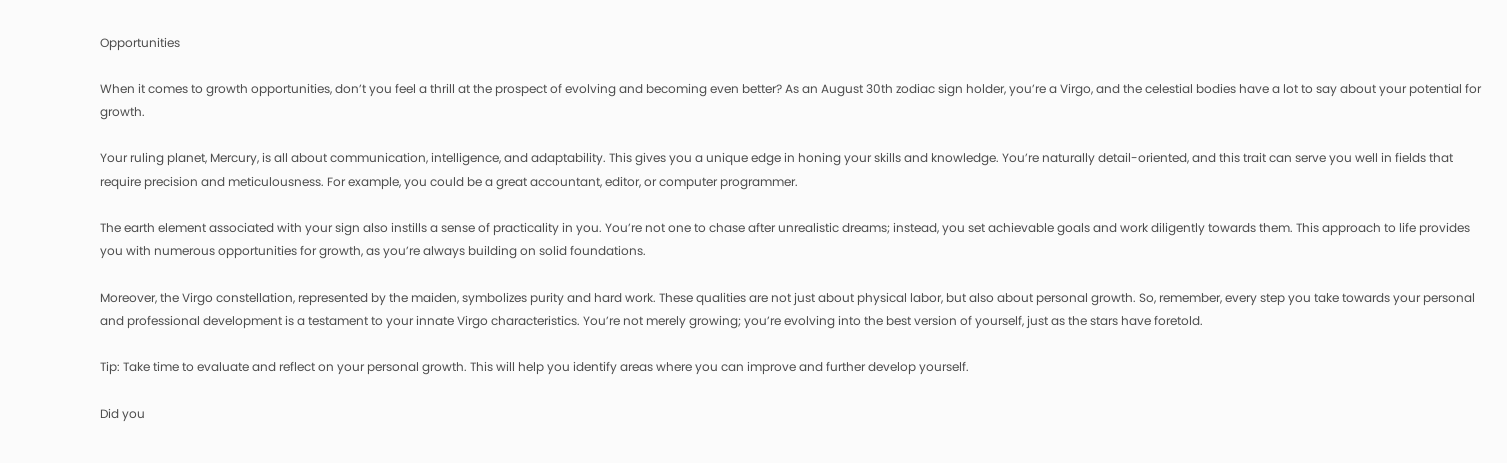Opportunities

When it comes to growth opportunities, don’t you feel a thrill at the prospect of evolving and becoming even better? As an August 30th zodiac sign holder, you’re a Virgo, and the celestial bodies have a lot to say about your potential for growth.

Your ruling planet, Mercury, is all about communication, intelligence, and adaptability. This gives you a unique edge in honing your skills and knowledge. You’re naturally detail-oriented, and this trait can serve you well in fields that require precision and meticulousness. For example, you could be a great accountant, editor, or computer programmer.

The earth element associated with your sign also instills a sense of practicality in you. You’re not one to chase after unrealistic dreams; instead, you set achievable goals and work diligently towards them. This approach to life provides you with numerous opportunities for growth, as you’re always building on solid foundations.

Moreover, the Virgo constellation, represented by the maiden, symbolizes purity and hard work. These qualities are not just about physical labor, but also about personal growth. So, remember, every step you take towards your personal and professional development is a testament to your innate Virgo characteristics. You’re not merely growing; you’re evolving into the best version of yourself, just as the stars have foretold.

Tip: Take time to evaluate and reflect on your personal growth. This will help you identify areas where you can improve and further develop yourself.

Did you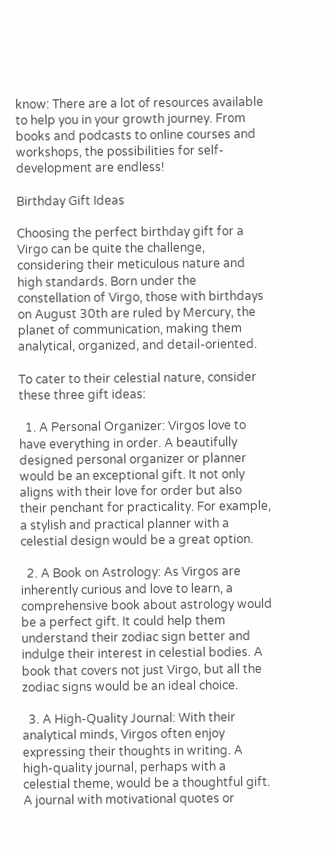know: There are a lot of resources available to help you in your growth journey. From books and podcasts to online courses and workshops, the possibilities for self-development are endless!

Birthday Gift Ideas

Choosing the perfect birthday gift for a Virgo can be quite the challenge, considering their meticulous nature and high standards. Born under the constellation of Virgo, those with birthdays on August 30th are ruled by Mercury, the planet of communication, making them analytical, organized, and detail-oriented.

To cater to their celestial nature, consider these three gift ideas:

  1. A Personal Organizer: Virgos love to have everything in order. A beautifully designed personal organizer or planner would be an exceptional gift. It not only aligns with their love for order but also their penchant for practicality. For example, a stylish and practical planner with a celestial design would be a great option.

  2. A Book on Astrology: As Virgos are inherently curious and love to learn, a comprehensive book about astrology would be a perfect gift. It could help them understand their zodiac sign better and indulge their interest in celestial bodies. A book that covers not just Virgo, but all the zodiac signs would be an ideal choice.

  3. A High-Quality Journal: With their analytical minds, Virgos often enjoy expressing their thoughts in writing. A high-quality journal, perhaps with a celestial theme, would be a thoughtful gift. A journal with motivational quotes or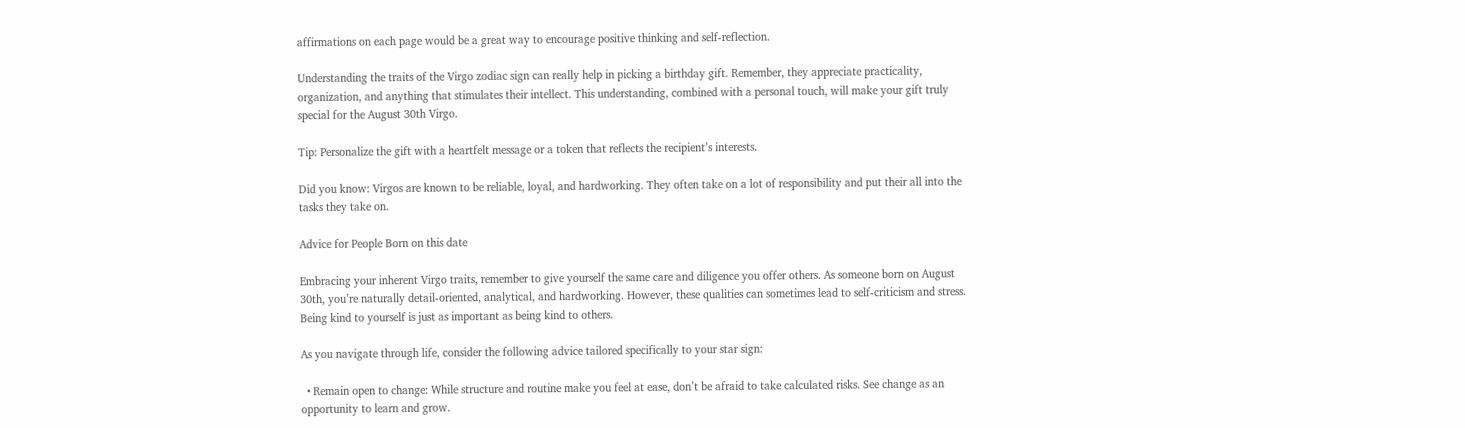affirmations on each page would be a great way to encourage positive thinking and self-reflection.

Understanding the traits of the Virgo zodiac sign can really help in picking a birthday gift. Remember, they appreciate practicality, organization, and anything that stimulates their intellect. This understanding, combined with a personal touch, will make your gift truly special for the August 30th Virgo.

Tip: Personalize the gift with a heartfelt message or a token that reflects the recipient’s interests.

Did you know: Virgos are known to be reliable, loyal, and hardworking. They often take on a lot of responsibility and put their all into the tasks they take on.

Advice for People Born on this date

Embracing your inherent Virgo traits, remember to give yourself the same care and diligence you offer others. As someone born on August 30th, you’re naturally detail-oriented, analytical, and hardworking. However, these qualities can sometimes lead to self-criticism and stress. Being kind to yourself is just as important as being kind to others.

As you navigate through life, consider the following advice tailored specifically to your star sign:

  • Remain open to change: While structure and routine make you feel at ease, don’t be afraid to take calculated risks. See change as an opportunity to learn and grow.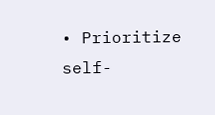• Prioritize self-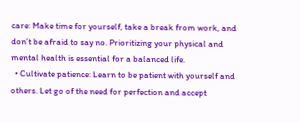care: Make time for yourself, take a break from work, and don’t be afraid to say no. Prioritizing your physical and mental health is essential for a balanced life.
  • Cultivate patience: Learn to be patient with yourself and others. Let go of the need for perfection and accept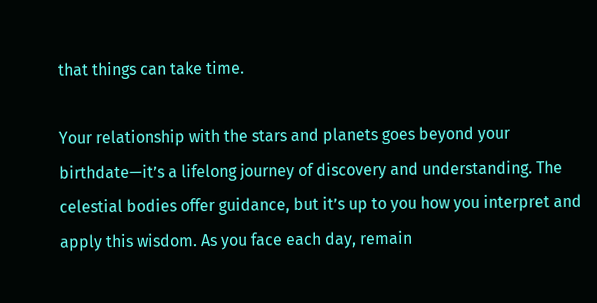that things can take time.

Your relationship with the stars and planets goes beyond your birthdate—it’s a lifelong journey of discovery and understanding. The celestial bodies offer guidance, but it’s up to you how you interpret and apply this wisdom. As you face each day, remain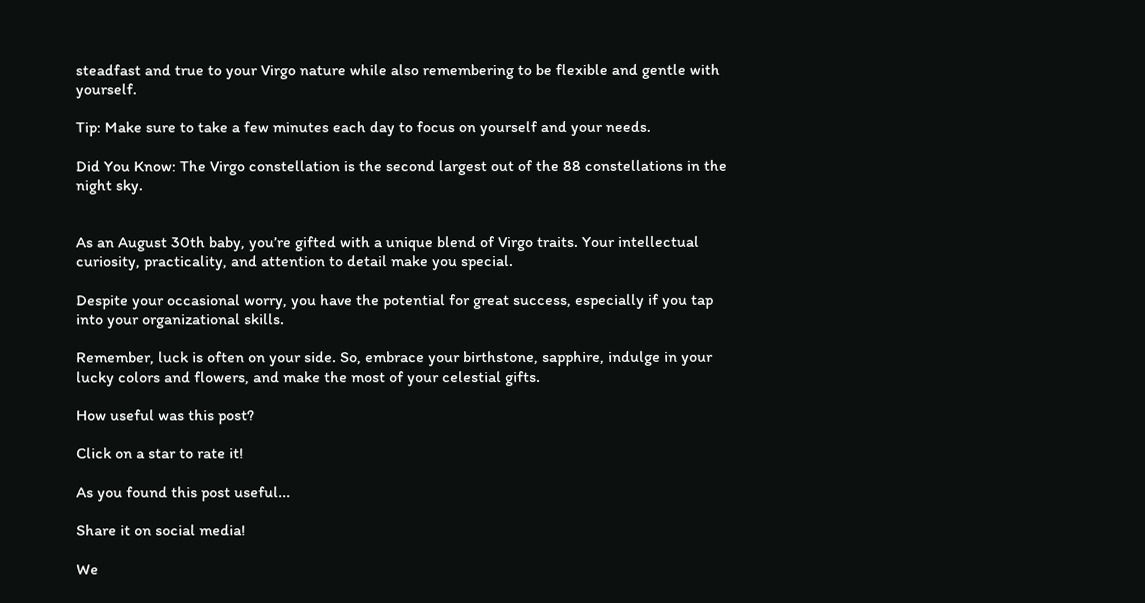steadfast and true to your Virgo nature while also remembering to be flexible and gentle with yourself.

Tip: Make sure to take a few minutes each day to focus on yourself and your needs.

Did You Know: The Virgo constellation is the second largest out of the 88 constellations in the night sky.


As an August 30th baby, you’re gifted with a unique blend of Virgo traits. Your intellectual curiosity, practicality, and attention to detail make you special.

Despite your occasional worry, you have the potential for great success, especially if you tap into your organizational skills.

Remember, luck is often on your side. So, embrace your birthstone, sapphire, indulge in your lucky colors and flowers, and make the most of your celestial gifts.

How useful was this post?

Click on a star to rate it!

As you found this post useful...

Share it on social media!

We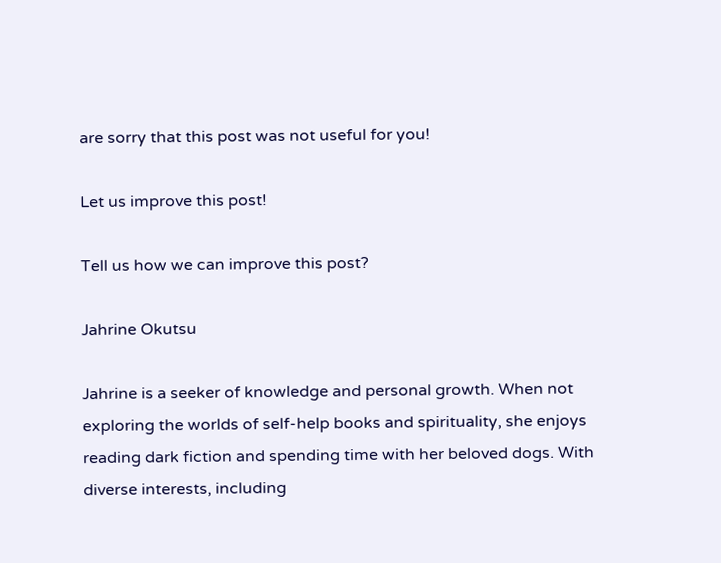are sorry that this post was not useful for you!

Let us improve this post!

Tell us how we can improve this post?

Jahrine Okutsu

Jahrine is a seeker of knowledge and personal growth. When not exploring the worlds of self-help books and spirituality, she enjoys reading dark fiction and spending time with her beloved dogs. With diverse interests, including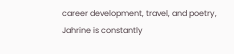career development, travel, and poetry, Jahrine is constantly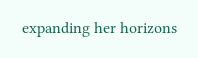expanding her horizons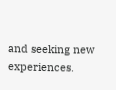and seeking new experiences.